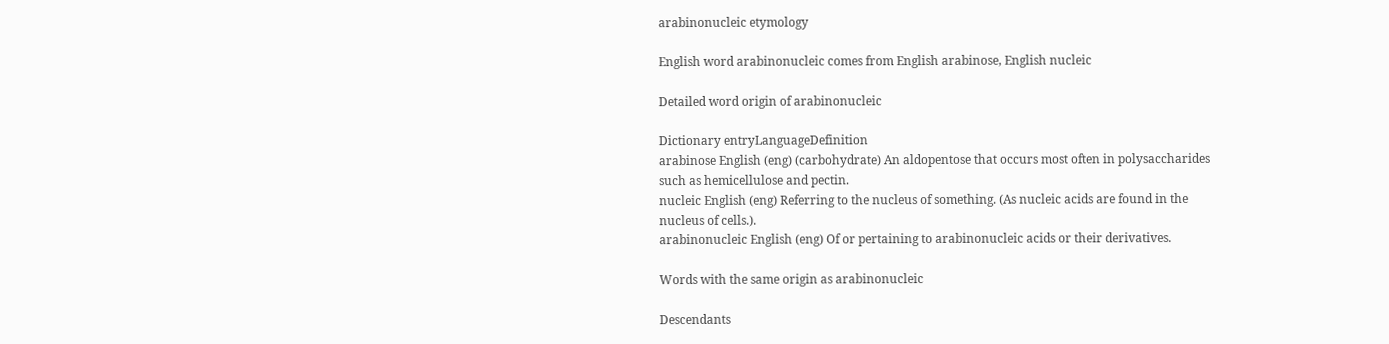arabinonucleic etymology

English word arabinonucleic comes from English arabinose, English nucleic

Detailed word origin of arabinonucleic

Dictionary entryLanguageDefinition
arabinose English (eng) (carbohydrate) An aldopentose that occurs most often in polysaccharides such as hemicellulose and pectin.
nucleic English (eng) Referring to the nucleus of something. (As nucleic acids are found in the nucleus of cells.).
arabinonucleic English (eng) Of or pertaining to arabinonucleic acids or their derivatives.

Words with the same origin as arabinonucleic

Descendants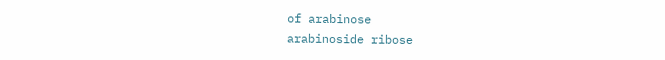of arabinose
arabinoside ribose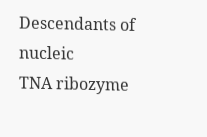Descendants of nucleic
TNA ribozyme